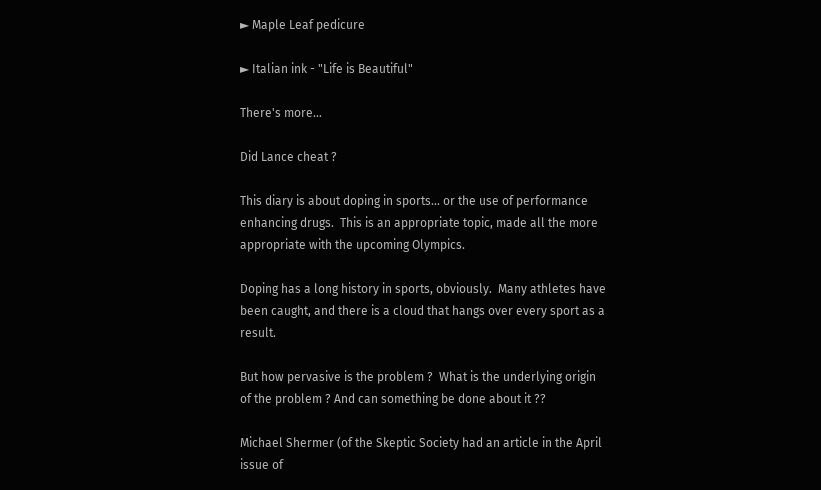► Maple Leaf pedicure

► Italian ink - "Life is Beautiful"

There's more...

Did Lance cheat ?

This diary is about doping in sports... or the use of performance enhancing drugs.  This is an appropriate topic, made all the more appropriate with the upcoming Olympics.

Doping has a long history in sports, obviously.  Many athletes have been caught, and there is a cloud that hangs over every sport as a result.

But how pervasive is the problem ?  What is the underlying origin of the problem ? And can something be done about it ??

Michael Shermer (of the Skeptic Society had an article in the April issue of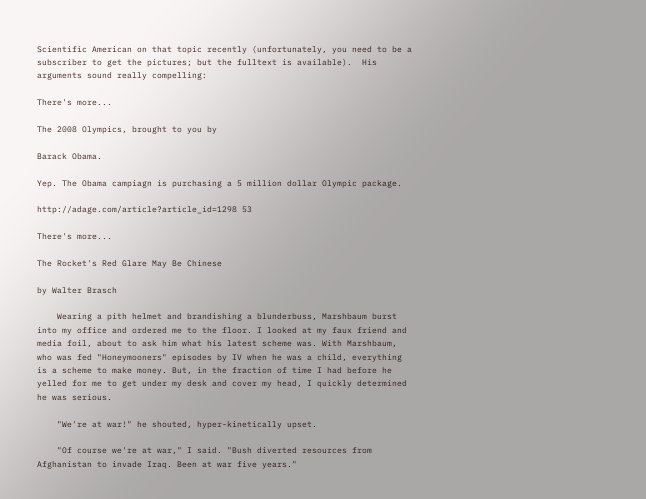Scientific American on that topic recently (unfortunately, you need to be a subscriber to get the pictures; but the fulltext is available).  His arguments sound really compelling:

There's more...

The 2008 Olympics, brought to you by

Barack Obama.

Yep. The Obama campiagn is purchasing a 5 million dollar Olympic package.

http://adage.com/article?article_id=1298 53

There's more...

The Rocket's Red Glare May Be Chinese

by Walter Brasch

    Wearing a pith helmet and brandishing a blunderbuss, Marshbaum burst into my office and ordered me to the floor. I looked at my faux friend and media foil, about to ask him what his latest scheme was. With Marshbaum, who was fed "Honeymooners" episodes by IV when he was a child, everything is a scheme to make money. But, in the fraction of time I had before he yelled for me to get under my desk and cover my head, I quickly determined he was serious.

    "We're at war!" he shouted, hyper-kinetically upset.

    "Of course we're at war," I said. "Bush diverted resources from Afghanistan to invade Iraq. Been at war five years."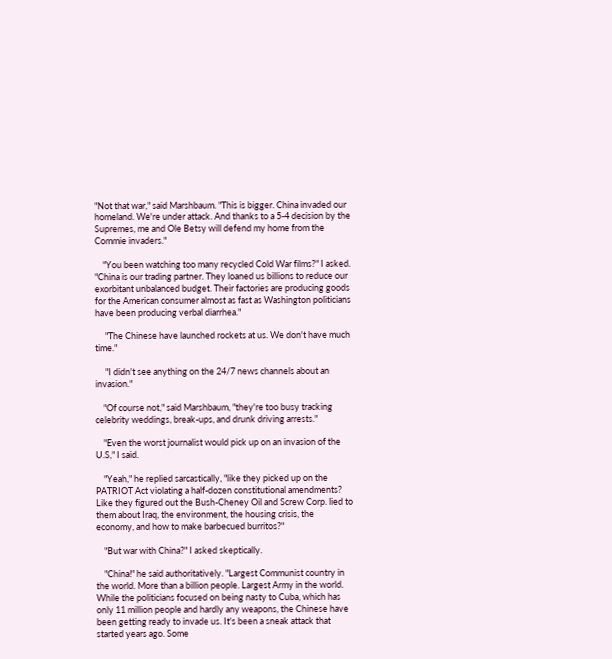"Not that war," said Marshbaum. "This is bigger. China invaded our homeland. We're under attack. And thanks to a 5-4 decision by the Supremes, me and Ole Betsy will defend my home from the Commie invaders."

    "You been watching too many recycled Cold War films?" I asked. "China is our trading partner. They loaned us billions to reduce our exorbitant unbalanced budget. Their factories are producing goods for the American consumer almost as fast as Washington politicians have been producing verbal diarrhea."

     "The Chinese have launched rockets at us. We don't have much time."

     "I didn't see anything on the 24/7 news channels about an invasion."

    "Of course not," said Marshbaum, "they're too busy tracking celebrity weddings, break-ups, and drunk driving arrests."

    "Even the worst journalist would pick up on an invasion of the U.S," I said.

    "Yeah," he replied sarcastically, "like they picked up on the PATRIOT Act violating a half-dozen constitutional amendments? Like they figured out the Bush-Cheney Oil and Screw Corp. lied to them about Iraq, the environment, the housing crisis, the economy, and how to make barbecued burritos?"

    "But war with China?" I asked skeptically.

    "China!" he said authoritatively. "Largest Communist country in the world. More than a billion people. Largest Army in the world. While the politicians focused on being nasty to Cuba, which has only 11 million people and hardly any weapons, the Chinese have been getting ready to invade us. It's been a sneak attack that started years ago. Some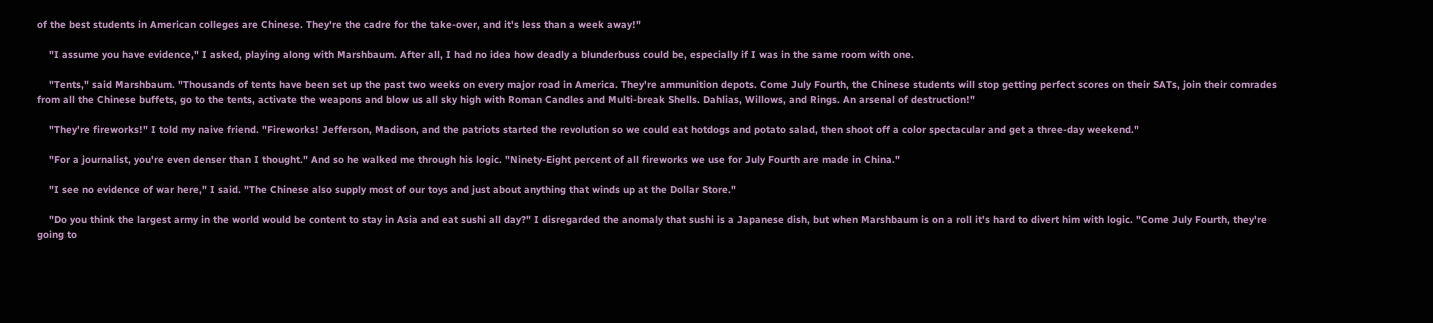of the best students in American colleges are Chinese. They're the cadre for the take-over, and it's less than a week away!"

    "I assume you have evidence," I asked, playing along with Marshbaum. After all, I had no idea how deadly a blunderbuss could be, especially if I was in the same room with one.

    "Tents," said Marshbaum. "Thousands of tents have been set up the past two weeks on every major road in America. They're ammunition depots. Come July Fourth, the Chinese students will stop getting perfect scores on their SATs, join their comrades from all the Chinese buffets, go to the tents, activate the weapons and blow us all sky high with Roman Candles and Multi-break Shells. Dahlias, Willows, and Rings. An arsenal of destruction!"

    "They're fireworks!" I told my naive friend. "Fireworks! Jefferson, Madison, and the patriots started the revolution so we could eat hotdogs and potato salad, then shoot off a color spectacular and get a three-day weekend."

    "For a journalist, you're even denser than I thought." And so he walked me through his logic. "Ninety-Eight percent of all fireworks we use for July Fourth are made in China."

    "I see no evidence of war here," I said. "The Chinese also supply most of our toys and just about anything that winds up at the Dollar Store."

    "Do you think the largest army in the world would be content to stay in Asia and eat sushi all day?" I disregarded the anomaly that sushi is a Japanese dish, but when Marshbaum is on a roll it's hard to divert him with logic. "Come July Fourth, they're going to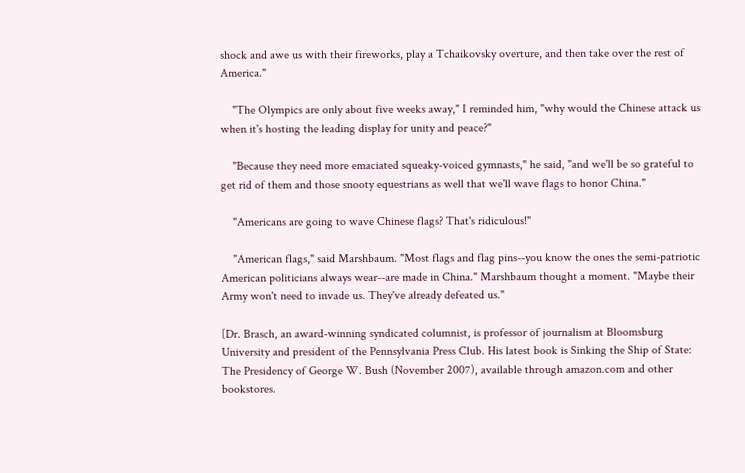shock and awe us with their fireworks, play a Tchaikovsky overture, and then take over the rest of America."

    "The Olympics are only about five weeks away," I reminded him, "why would the Chinese attack us when it's hosting the leading display for unity and peace?"

    "Because they need more emaciated squeaky-voiced gymnasts," he said, "and we'll be so grateful to get rid of them and those snooty equestrians as well that we'll wave flags to honor China."

    "Americans are going to wave Chinese flags? That's ridiculous!"

    "American flags," said Marshbaum. "Most flags and flag pins--you know the ones the semi-patriotic American politicians always wear--are made in China." Marshbaum thought a moment. "Maybe their Army won't need to invade us. They've already defeated us."

[Dr. Brasch, an award-winning syndicated columnist, is professor of journalism at Bloomsburg University and president of the Pennsylvania Press Club. His latest book is Sinking the Ship of State: The Presidency of George W. Bush (November 2007), available through amazon.com and other bookstores.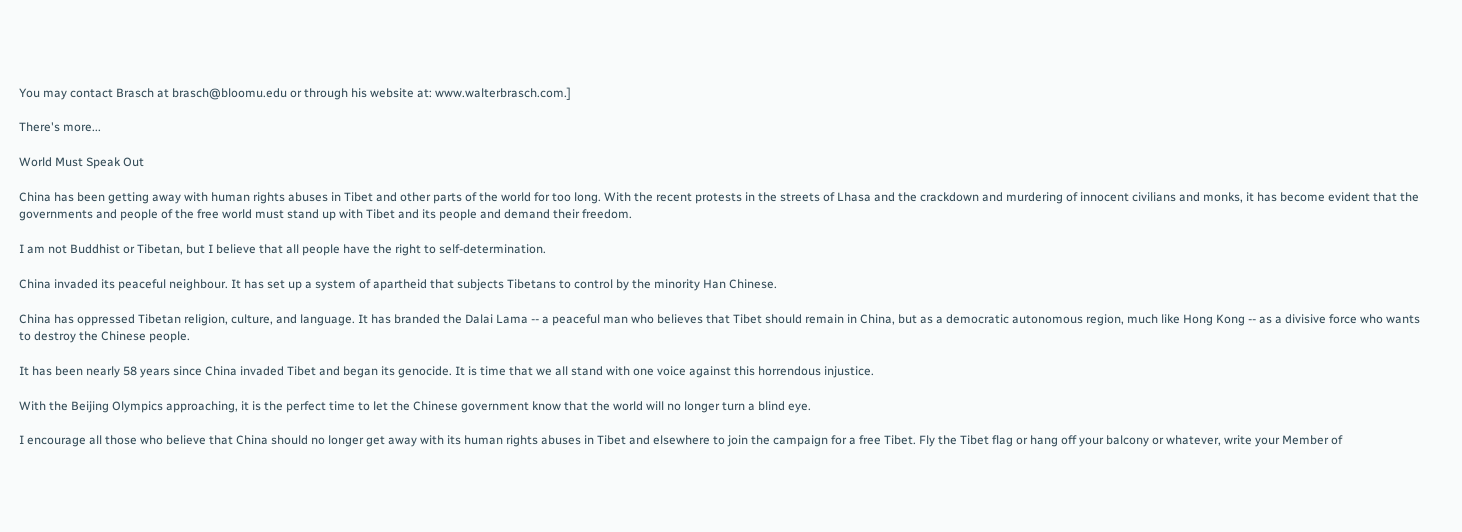You may contact Brasch at brasch@bloomu.edu or through his website at: www.walterbrasch.com.]

There's more...

World Must Speak Out

China has been getting away with human rights abuses in Tibet and other parts of the world for too long. With the recent protests in the streets of Lhasa and the crackdown and murdering of innocent civilians and monks, it has become evident that the governments and people of the free world must stand up with Tibet and its people and demand their freedom.

I am not Buddhist or Tibetan, but I believe that all people have the right to self-determination.

China invaded its peaceful neighbour. It has set up a system of apartheid that subjects Tibetans to control by the minority Han Chinese.

China has oppressed Tibetan religion, culture, and language. It has branded the Dalai Lama -- a peaceful man who believes that Tibet should remain in China, but as a democratic autonomous region, much like Hong Kong -- as a divisive force who wants to destroy the Chinese people.

It has been nearly 58 years since China invaded Tibet and began its genocide. It is time that we all stand with one voice against this horrendous injustice.

With the Beijing Olympics approaching, it is the perfect time to let the Chinese government know that the world will no longer turn a blind eye.

I encourage all those who believe that China should no longer get away with its human rights abuses in Tibet and elsewhere to join the campaign for a free Tibet. Fly the Tibet flag or hang off your balcony or whatever, write your Member of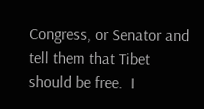Congress, or Senator and tell them that Tibet should be free.  I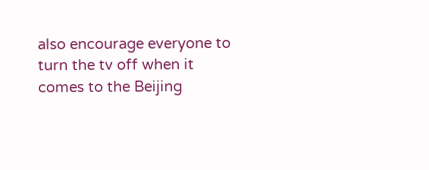also encourage everyone to turn the tv off when it comes to the Beijing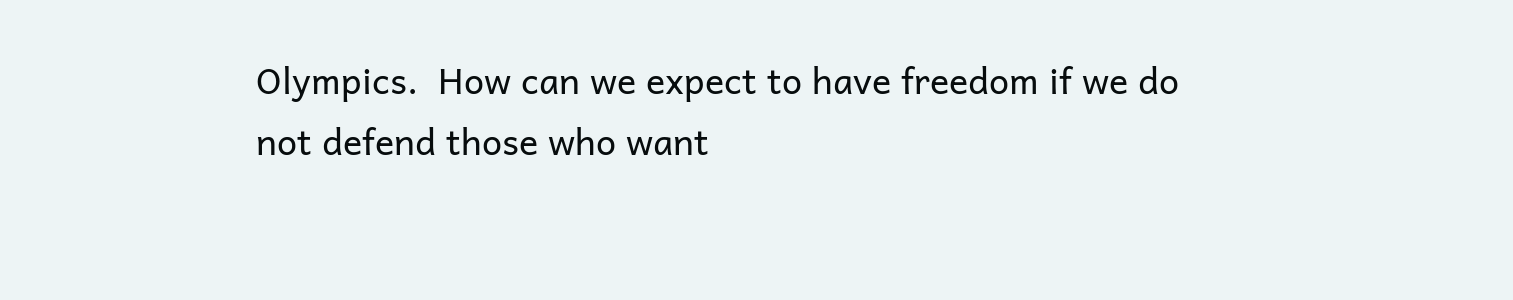Olympics.  How can we expect to have freedom if we do not defend those who want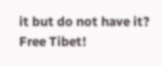it but do not have it?  Free Tibet!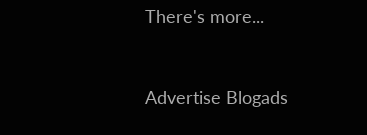There's more...


Advertise Blogads